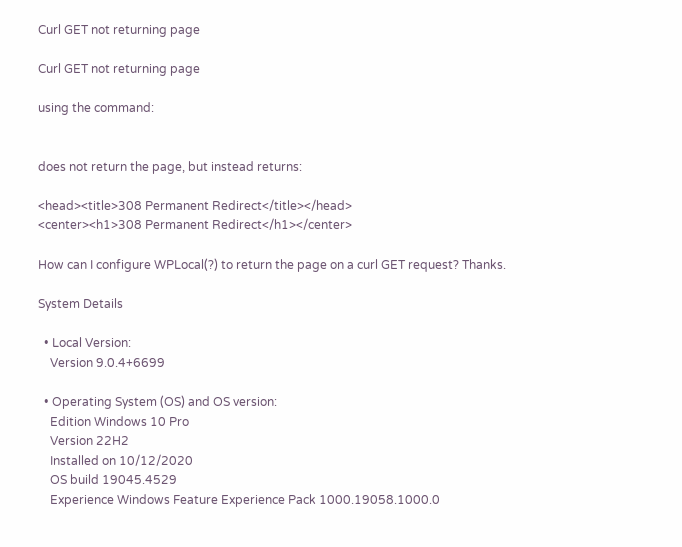Curl GET not returning page

Curl GET not returning page

using the command:


does not return the page, but instead returns:

<head><title>308 Permanent Redirect</title></head>
<center><h1>308 Permanent Redirect</h1></center>

How can I configure WPLocal(?) to return the page on a curl GET request? Thanks.

System Details

  • Local Version:
    Version 9.0.4+6699

  • Operating System (OS) and OS version:
    Edition Windows 10 Pro
    Version 22H2
    Installed on 10/12/2020
    OS build 19045.4529
    Experience Windows Feature Experience Pack 1000.19058.1000.0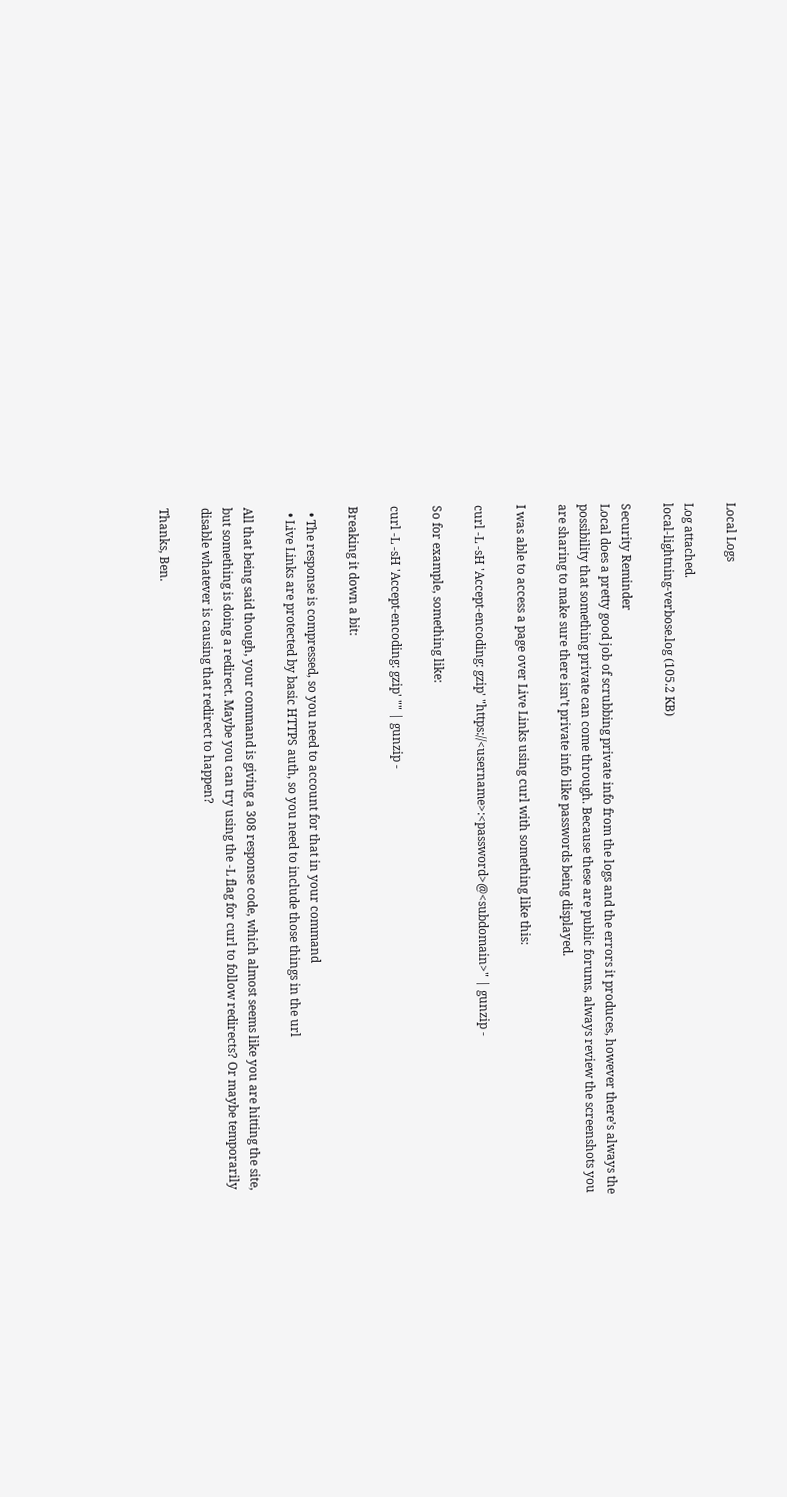Local Logs

Log attached.
local-lightning-verbose.log (105.2 KB)

Security Reminder
Local does a pretty good job of scrubbing private info from the logs and the errors it produces, however there’s always the possibility that something private can come through. Because these are public forums, always review the screenshots you are sharing to make sure there isn’t private info like passwords being displayed.

I was able to access a page over Live Links using curl with something like this:

curl -L -sH 'Accept-encoding: gzip' "https://<username>:<password>@<subdomain>" | gunzip -

So for example, something like:

curl -L -sH 'Accept-encoding: gzip' "" | gunzip -

Breaking it down a bit:

  • The response is compressed, so you need to account for that in your command
  • Live Links are protected by basic HTTPS auth, so you need to include those things in the url

All that being said though, your command is giving a 308 response code, which almost seems like you are hitting the site, but something is doing a redirect. Maybe you can try using the -L flag for curl to follow redirects? Or maybe temporarily disable whatever is causing that redirect to happen?

Thanks, Ben.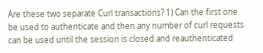Are these two separate Curl transactions? 1) Can the first one be used to authenticate and then any number of curl requests can be used until the session is closed and reauthenticated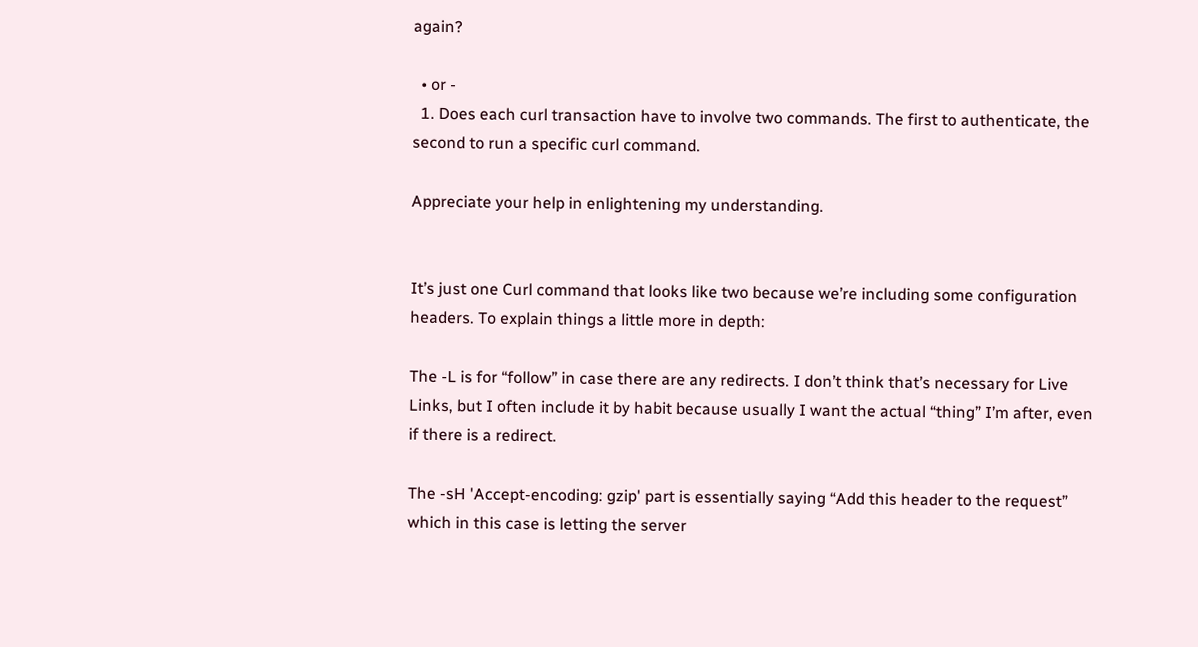again?

  • or -
  1. Does each curl transaction have to involve two commands. The first to authenticate, the second to run a specific curl command.

Appreciate your help in enlightening my understanding.


It’s just one Curl command that looks like two because we’re including some configuration headers. To explain things a little more in depth:

The -L is for “follow” in case there are any redirects. I don’t think that’s necessary for Live Links, but I often include it by habit because usually I want the actual “thing” I’m after, even if there is a redirect.

The -sH 'Accept-encoding: gzip' part is essentially saying “Add this header to the request” which in this case is letting the server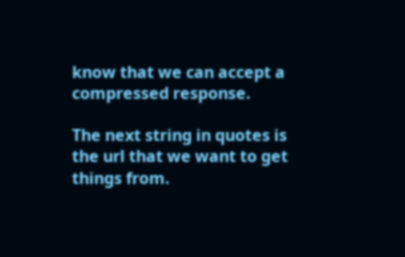know that we can accept a compressed response.

The next string in quotes is the url that we want to get things from.